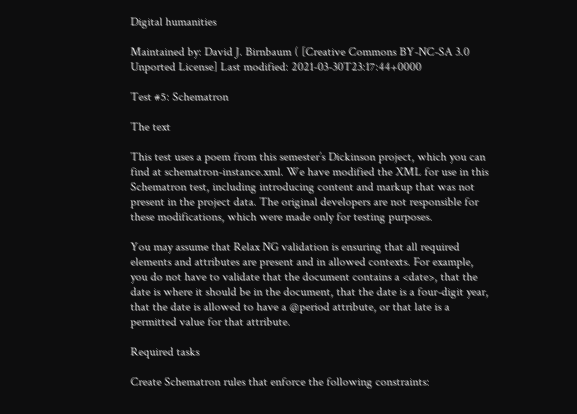Digital humanities

Maintained by: David J. Birnbaum ( [Creative Commons BY-NC-SA 3.0 Unported License] Last modified: 2021-03-30T23:17:44+0000

Test #5: Schematron

The text

This test uses a poem from this semester’s Dickinson project, which you can find at schematron-instance.xml. We have modified the XML for use in this Schematron test, including introducing content and markup that was not present in the project data. The original developers are not responsible for these modifications, which were made only for testing purposes.

You may assume that Relax NG validation is ensuring that all required elements and attributes are present and in allowed contexts. For example, you do not have to validate that the document contains a <date>, that the date is where it should be in the document, that the date is a four-digit year, that the date is allowed to have a @period attribute, or that late is a permitted value for that attribute.

Required tasks

Create Schematron rules that enforce the following constraints: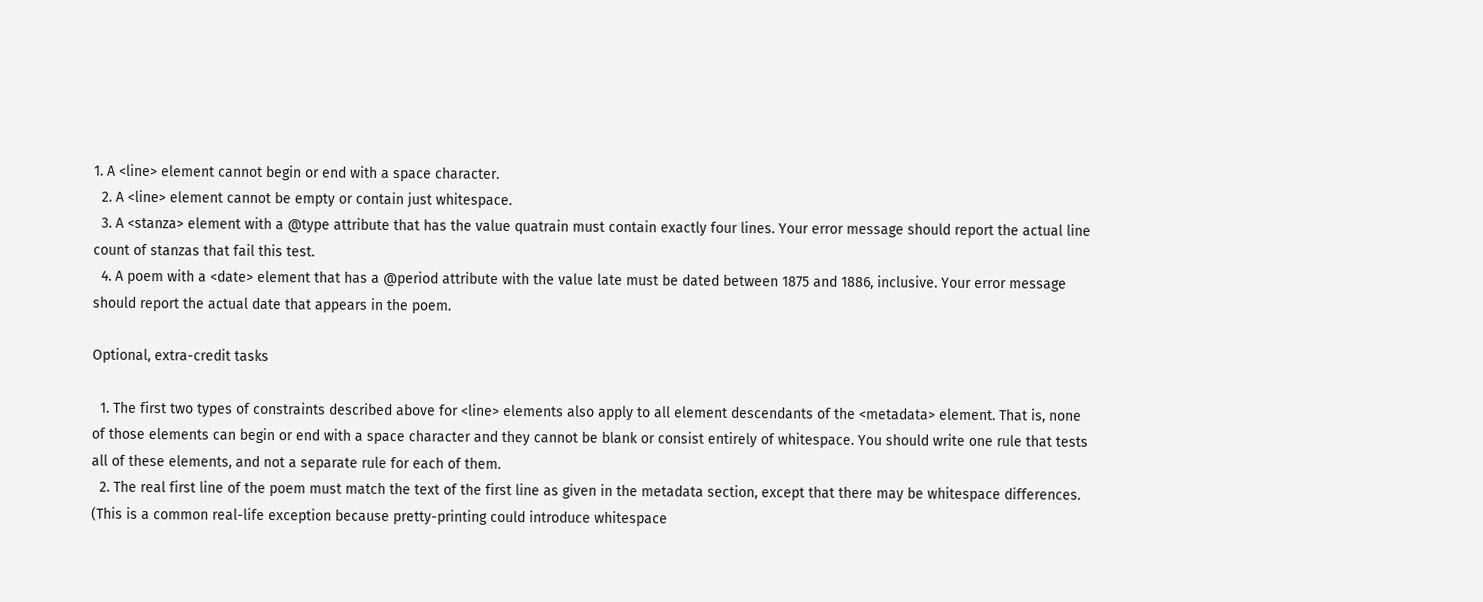1. A <line> element cannot begin or end with a space character.
  2. A <line> element cannot be empty or contain just whitespace.
  3. A <stanza> element with a @type attribute that has the value quatrain must contain exactly four lines. Your error message should report the actual line count of stanzas that fail this test.
  4. A poem with a <date> element that has a @period attribute with the value late must be dated between 1875 and 1886, inclusive. Your error message should report the actual date that appears in the poem.

Optional, extra-credit tasks

  1. The first two types of constraints described above for <line> elements also apply to all element descendants of the <metadata> element. That is, none of those elements can begin or end with a space character and they cannot be blank or consist entirely of whitespace. You should write one rule that tests all of these elements, and not a separate rule for each of them.
  2. The real first line of the poem must match the text of the first line as given in the metadata section, except that there may be whitespace differences. (This is a common real-life exception because pretty-printing could introduce whitespace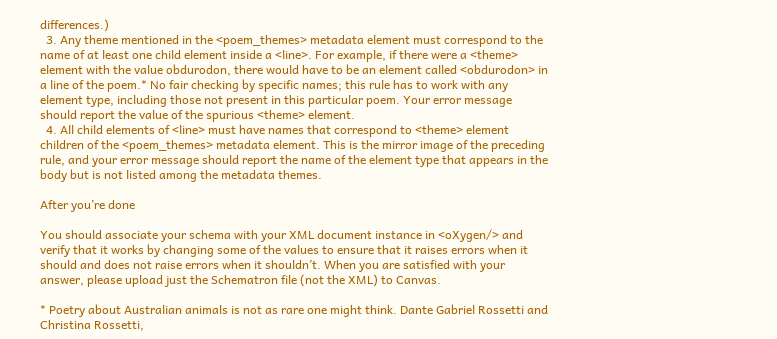differences.)
  3. Any theme mentioned in the <poem_themes> metadata element must correspond to the name of at least one child element inside a <line>. For example, if there were a <theme> element with the value obdurodon, there would have to be an element called <obdurodon> in a line of the poem.* No fair checking by specific names; this rule has to work with any element type, including those not present in this particular poem. Your error message should report the value of the spurious <theme> element.
  4. All child elements of <line> must have names that correspond to <theme> element children of the <poem_themes> metadata element. This is the mirror image of the preceding rule, and your error message should report the name of the element type that appears in the body but is not listed among the metadata themes.

After you’re done

You should associate your schema with your XML document instance in <oXygen/> and verify that it works by changing some of the values to ensure that it raises errors when it should and does not raise errors when it shouldn’t. When you are satisfied with your answer, please upload just the Schematron file (not the XML) to Canvas.

* Poetry about Australian animals is not as rare one might think. Dante Gabriel Rossetti and Christina Rossetti,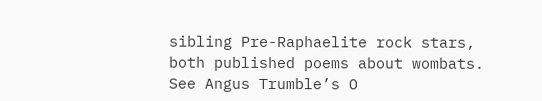sibling Pre-Raphaelite rock stars, both published poems about wombats. See Angus Trumble’s O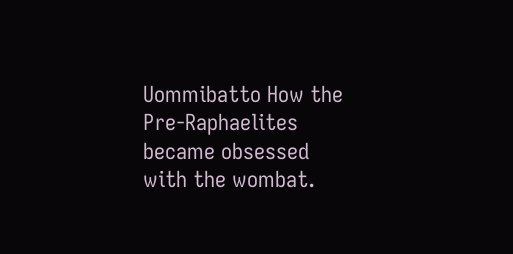Uommibatto How the Pre-Raphaelites became obsessed with the wombat.